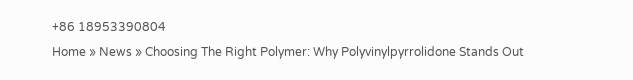+86 18953390804
Home » News » Choosing The Right Polymer: Why Polyvinylpyrrolidone Stands Out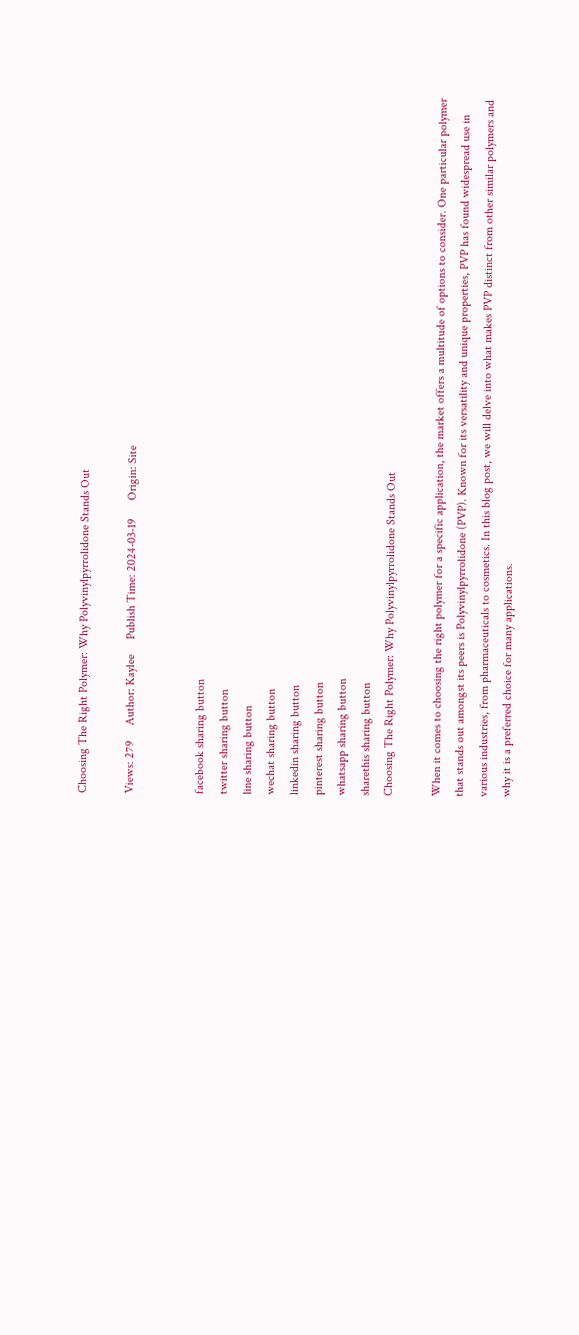Choosing The Right Polymer: Why Polyvinylpyrrolidone Stands Out

Views: 279     Author: Kaylee     Publish Time: 2024-03-19      Origin: Site


facebook sharing button
twitter sharing button
line sharing button
wechat sharing button
linkedin sharing button
pinterest sharing button
whatsapp sharing button
sharethis sharing button
Choosing The Right Polymer: Why Polyvinylpyrrolidone Stands Out

When it comes to choosing the right polymer for a specific application, the market offers a multitude of options to consider. One particular polymer that stands out amongst its peers is Polyvinylpyrrolidone (PVP). Known for its versatility and unique properties, PVP has found widespread use in various industries, from pharmaceuticals to cosmetics. In this blog post, we will delve into what makes PVP distinct from other similar polymers and why it is a preferred choice for many applications.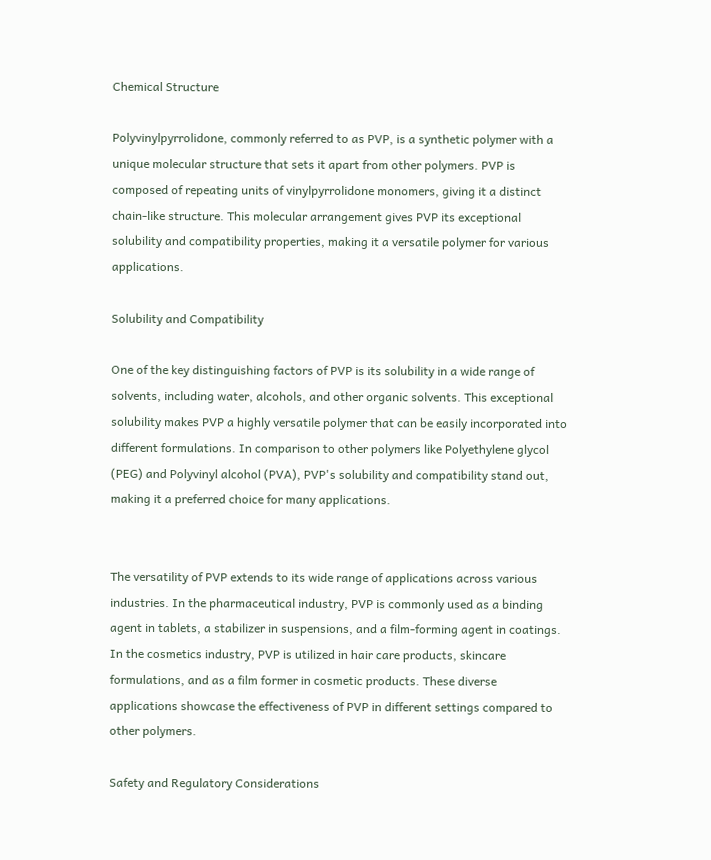Chemical Structure

Polyvinylpyrrolidone, commonly referred to as PVP, is a synthetic polymer with a unique molecular structure that sets it apart from other polymers. PVP is composed of repeating units of vinylpyrrolidone monomers, giving it a distinct chain-like structure. This molecular arrangement gives PVP its exceptional solubility and compatibility properties, making it a versatile polymer for various applications.

Solubility and Compatibility

One of the key distinguishing factors of PVP is its solubility in a wide range of solvents, including water, alcohols, and other organic solvents. This exceptional solubility makes PVP a highly versatile polymer that can be easily incorporated into different formulations. In comparison to other polymers like Polyethylene glycol (PEG) and Polyvinyl alcohol (PVA), PVP's solubility and compatibility stand out, making it a preferred choice for many applications.


The versatility of PVP extends to its wide range of applications across various industries. In the pharmaceutical industry, PVP is commonly used as a binding agent in tablets, a stabilizer in suspensions, and a film-forming agent in coatings. In the cosmetics industry, PVP is utilized in hair care products, skincare formulations, and as a film former in cosmetic products. These diverse applications showcase the effectiveness of PVP in different settings compared to other polymers.

Safety and Regulatory Considerations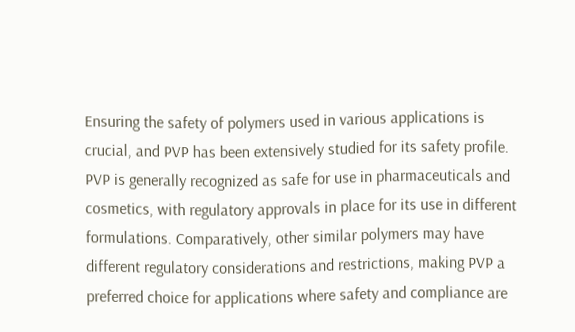Ensuring the safety of polymers used in various applications is crucial, and PVP has been extensively studied for its safety profile. PVP is generally recognized as safe for use in pharmaceuticals and cosmetics, with regulatory approvals in place for its use in different formulations. Comparatively, other similar polymers may have different regulatory considerations and restrictions, making PVP a preferred choice for applications where safety and compliance are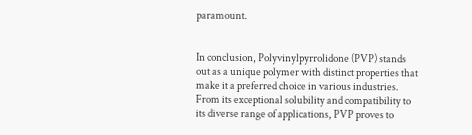paramount.


In conclusion, Polyvinylpyrrolidone (PVP) stands out as a unique polymer with distinct properties that make it a preferred choice in various industries. From its exceptional solubility and compatibility to its diverse range of applications, PVP proves to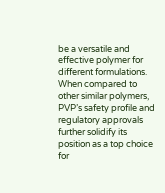be a versatile and effective polymer for different formulations. When compared to other similar polymers, PVP’s safety profile and regulatory approvals further solidify its position as a top choice for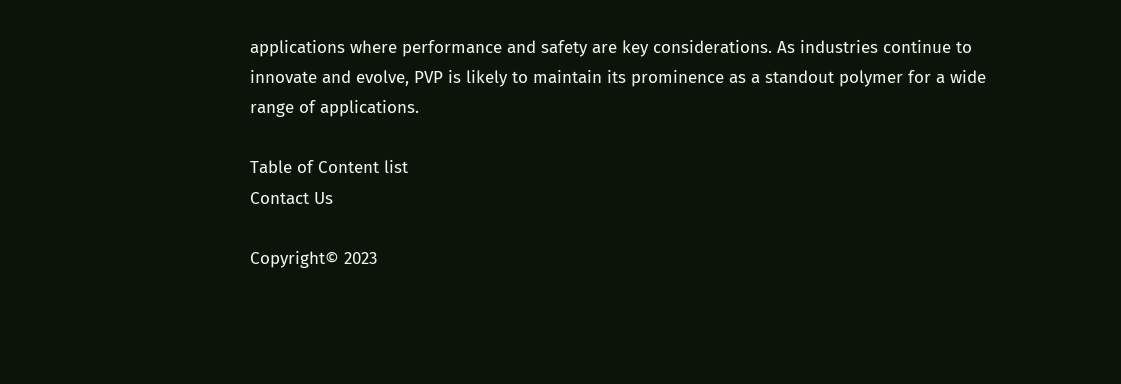applications where performance and safety are key considerations. As industries continue to innovate and evolve, PVP is likely to maintain its prominence as a standout polymer for a wide range of applications.

Table of Content list
Contact Us

Copyright© 2023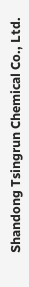Shandong Tsingrun Chemical Co., Ltd.